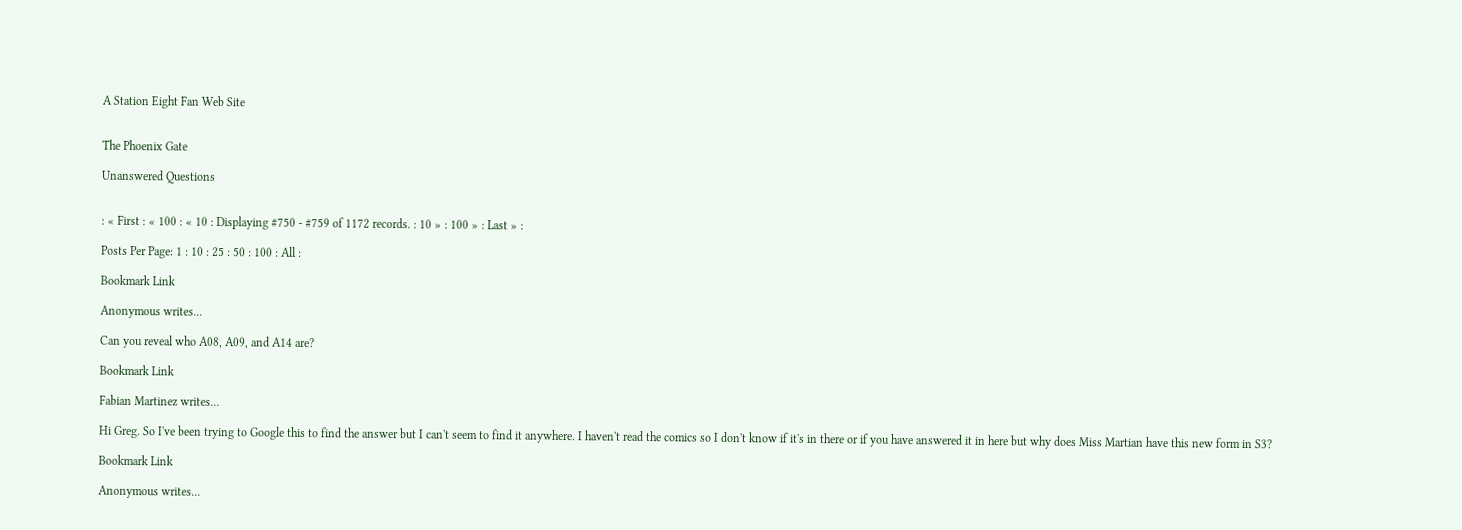A Station Eight Fan Web Site


The Phoenix Gate

Unanswered Questions


: « First : « 100 : « 10 : Displaying #750 - #759 of 1172 records. : 10 » : 100 » : Last » :

Posts Per Page: 1 : 10 : 25 : 50 : 100 : All :

Bookmark Link

Anonymous writes...

Can you reveal who A08, A09, and A14 are?

Bookmark Link

Fabian Martinez writes...

Hi Greg. So I've been trying to Google this to find the answer but I can't seem to find it anywhere. I haven't read the comics so I don't know if it's in there or if you have answered it in here but why does Miss Martian have this new form in S3?

Bookmark Link

Anonymous writes...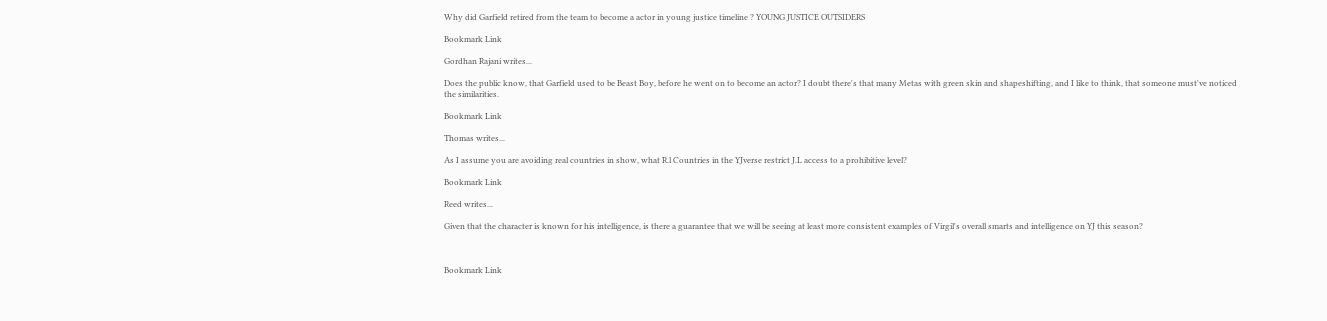Why did Garfield retired from the team to become a actor in young justice timeline ? YOUNG JUSTICE OUTSIDERS

Bookmark Link

Gordhan Rajani writes...

Does the public know, that Garfield used to be Beast Boy, before he went on to become an actor? I doubt there's that many Metas with green skin and shapeshifting, and I like to think, that someone must've noticed the similarities.

Bookmark Link

Thomas writes...

As I assume you are avoiding real countries in show, what R.l Countries in the YJverse restrict J.L access to a prohibitive level?

Bookmark Link

Reed writes...

Given that the character is known for his intelligence, is there a guarantee that we will be seeing at least more consistent examples of Virgil's overall smarts and intelligence on YJ this season?



Bookmark Link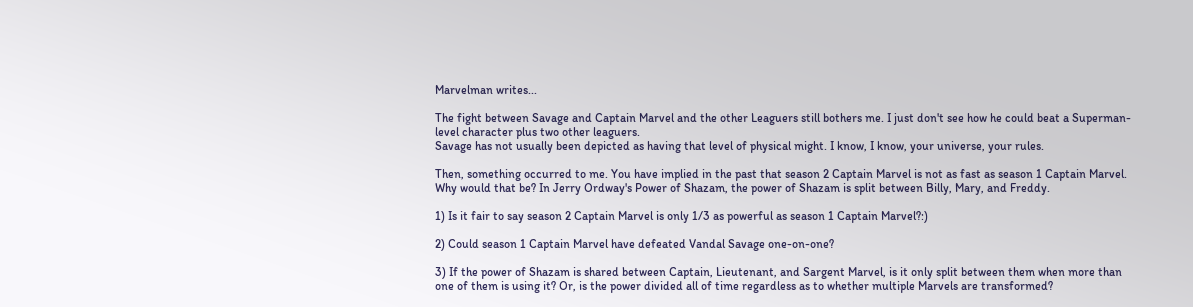Marvelman writes...

The fight between Savage and Captain Marvel and the other Leaguers still bothers me. I just don't see how he could beat a Superman-level character plus two other leaguers.
Savage has not usually been depicted as having that level of physical might. I know, I know, your universe, your rules.

Then, something occurred to me. You have implied in the past that season 2 Captain Marvel is not as fast as season 1 Captain Marvel. Why would that be? In Jerry Ordway's Power of Shazam, the power of Shazam is split between Billy, Mary, and Freddy.

1) Is it fair to say season 2 Captain Marvel is only 1/3 as powerful as season 1 Captain Marvel?:)

2) Could season 1 Captain Marvel have defeated Vandal Savage one-on-one?

3) If the power of Shazam is shared between Captain, Lieutenant, and Sargent Marvel, is it only split between them when more than one of them is using it? Or, is the power divided all of time regardless as to whether multiple Marvels are transformed?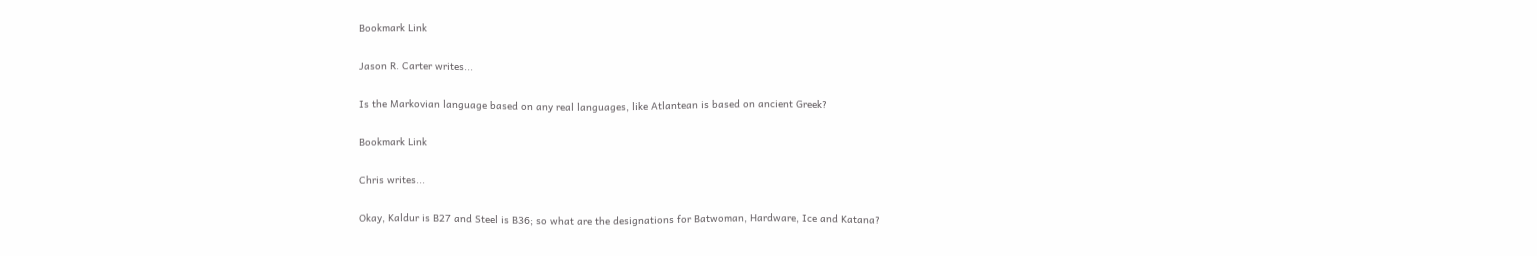Bookmark Link

Jason R. Carter writes...

Is the Markovian language based on any real languages, like Atlantean is based on ancient Greek?

Bookmark Link

Chris writes...

Okay, Kaldur is B27 and Steel is B36; so what are the designations for Batwoman, Hardware, Ice and Katana?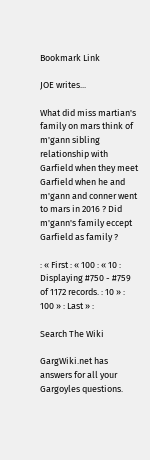Bookmark Link

JOE writes...

What did miss martian's family on mars think of m'gann sibling relationship with Garfield when they meet Garfield when he and m'gann and conner went to mars in 2016 ? Did m'gann's family eccept Garfield as family ?

: « First : « 100 : « 10 : Displaying #750 - #759 of 1172 records. : 10 » : 100 » : Last » :

Search The Wiki

GargWiki.net has answers for all your Gargoyles questions.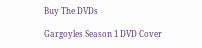Buy The DVDs

Gargoyles Season 1 DVD Cover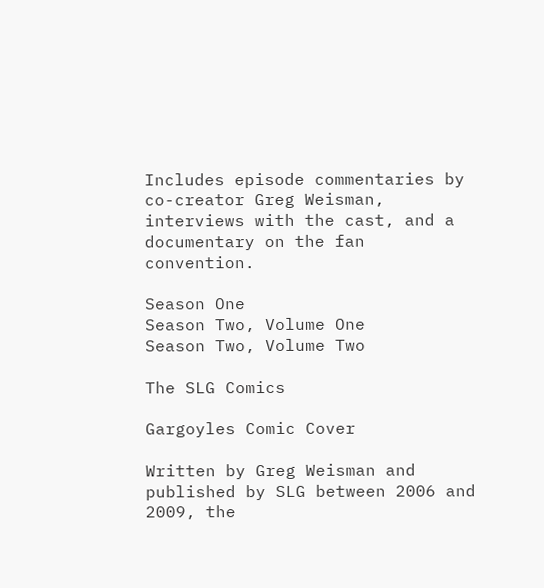Includes episode commentaries by co-creator Greg Weisman, interviews with the cast, and a documentary on the fan convention.

Season One
Season Two, Volume One
Season Two, Volume Two

The SLG Comics

Gargoyles Comic Cover

Written by Greg Weisman and published by SLG between 2006 and 2009, the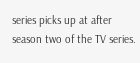series picks up at after season two of the TV series.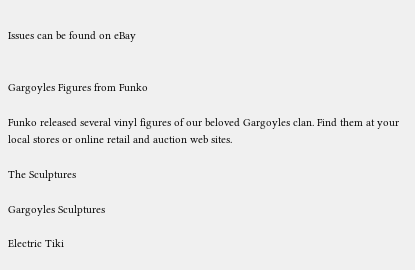Issues can be found on eBay


Gargoyles Figures from Funko

Funko released several vinyl figures of our beloved Gargoyles clan. Find them at your local stores or online retail and auction web sites.

The Sculptures

Gargoyles Sculptures

Electric Tiki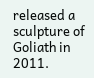released a sculpture of Goliath in 2011.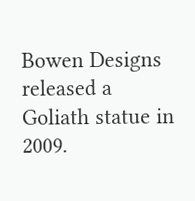Bowen Designs released a Goliath statue in 2009.